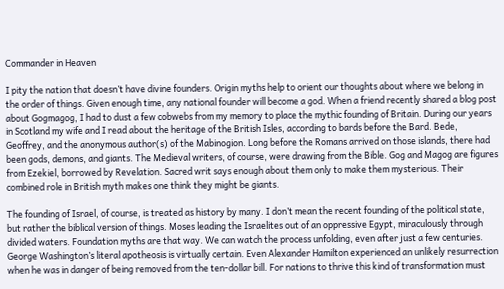Commander in Heaven

I pity the nation that doesn’t have divine founders. Origin myths help to orient our thoughts about where we belong in the order of things. Given enough time, any national founder will become a god. When a friend recently shared a blog post about Gogmagog, I had to dust a few cobwebs from my memory to place the mythic founding of Britain. During our years in Scotland my wife and I read about the heritage of the British Isles, according to bards before the Bard. Bede, Geoffrey, and the anonymous author(s) of the Mabinogion. Long before the Romans arrived on those islands, there had been gods, demons, and giants. The Medieval writers, of course, were drawing from the Bible. Gog and Magog are figures from Ezekiel, borrowed by Revelation. Sacred writ says enough about them only to make them mysterious. Their combined role in British myth makes one think they might be giants.

The founding of Israel, of course, is treated as history by many. I don’t mean the recent founding of the political state, but rather the biblical version of things. Moses leading the Israelites out of an oppressive Egypt, miraculously through divided waters. Foundation myths are that way. We can watch the process unfolding, even after just a few centuries. George Washington’s literal apotheosis is virtually certain. Even Alexander Hamilton experienced an unlikely resurrection when he was in danger of being removed from the ten-dollar bill. For nations to thrive this kind of transformation must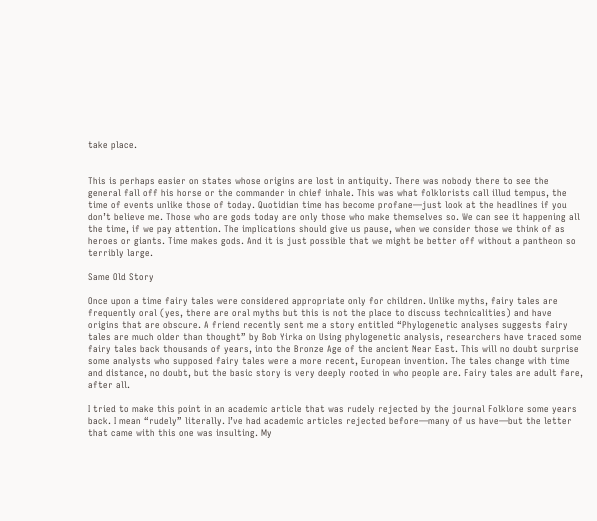take place.


This is perhaps easier on states whose origins are lost in antiquity. There was nobody there to see the general fall off his horse or the commander in chief inhale. This was what folklorists call illud tempus, the time of events unlike those of today. Quotidian time has become profane—just look at the headlines if you don’t believe me. Those who are gods today are only those who make themselves so. We can see it happening all the time, if we pay attention. The implications should give us pause, when we consider those we think of as heroes or giants. Time makes gods. And it is just possible that we might be better off without a pantheon so terribly large.

Same Old Story

Once upon a time fairy tales were considered appropriate only for children. Unlike myths, fairy tales are frequently oral (yes, there are oral myths but this is not the place to discuss technicalities) and have origins that are obscure. A friend recently sent me a story entitled “Phylogenetic analyses suggests fairy tales are much older than thought” by Bob Yirka on Using phylogenetic analysis, researchers have traced some fairy tales back thousands of years, into the Bronze Age of the ancient Near East. This will no doubt surprise some analysts who supposed fairy tales were a more recent, European invention. The tales change with time and distance, no doubt, but the basic story is very deeply rooted in who people are. Fairy tales are adult fare, after all.

I tried to make this point in an academic article that was rudely rejected by the journal Folklore some years back. I mean “rudely” literally. I’ve had academic articles rejected before—many of us have—but the letter that came with this one was insulting. My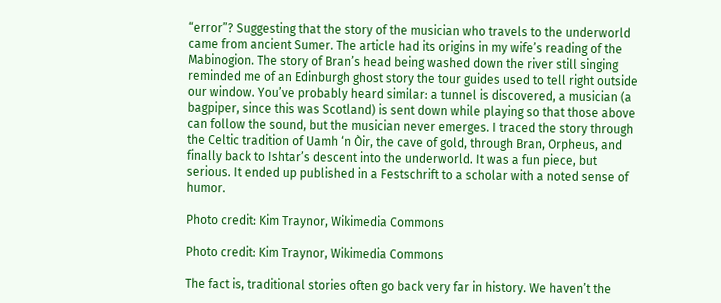“error”? Suggesting that the story of the musician who travels to the underworld came from ancient Sumer. The article had its origins in my wife’s reading of the Mabinogion. The story of Bran’s head being washed down the river still singing reminded me of an Edinburgh ghost story the tour guides used to tell right outside our window. You’ve probably heard similar: a tunnel is discovered, a musician (a bagpiper, since this was Scotland) is sent down while playing so that those above can follow the sound, but the musician never emerges. I traced the story through the Celtic tradition of Uamh ‘n Òir, the cave of gold, through Bran, Orpheus, and finally back to Ishtar’s descent into the underworld. It was a fun piece, but serious. It ended up published in a Festschrift to a scholar with a noted sense of humor.

Photo credit: Kim Traynor, Wikimedia Commons

Photo credit: Kim Traynor, Wikimedia Commons

The fact is, traditional stories often go back very far in history. We haven’t the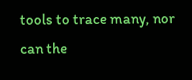tools to trace many, nor can the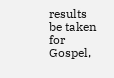results be taken for Gospel,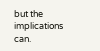but the implications can.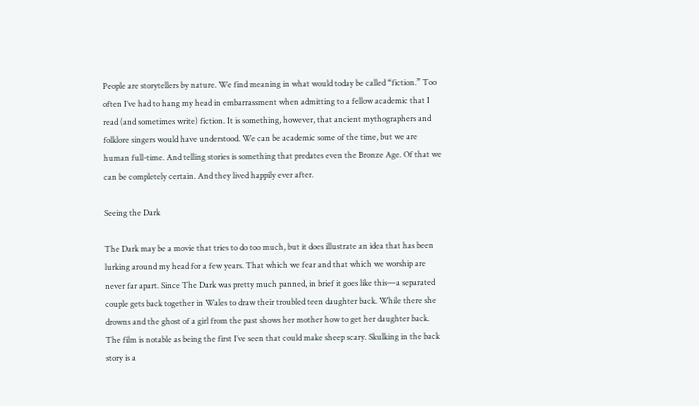People are storytellers by nature. We find meaning in what would today be called “fiction.” Too often I’ve had to hang my head in embarrassment when admitting to a fellow academic that I read (and sometimes write) fiction. It is something, however, that ancient mythographers and folklore singers would have understood. We can be academic some of the time, but we are human full-time. And telling stories is something that predates even the Bronze Age. Of that we can be completely certain. And they lived happily ever after.

Seeing the Dark

The Dark may be a movie that tries to do too much, but it does illustrate an idea that has been lurking around my head for a few years. That which we fear and that which we worship are never far apart. Since The Dark was pretty much panned, in brief it goes like this—a separated couple gets back together in Wales to draw their troubled teen daughter back. While there she drowns and the ghost of a girl from the past shows her mother how to get her daughter back. The film is notable as being the first I’ve seen that could make sheep scary. Skulking in the back story is a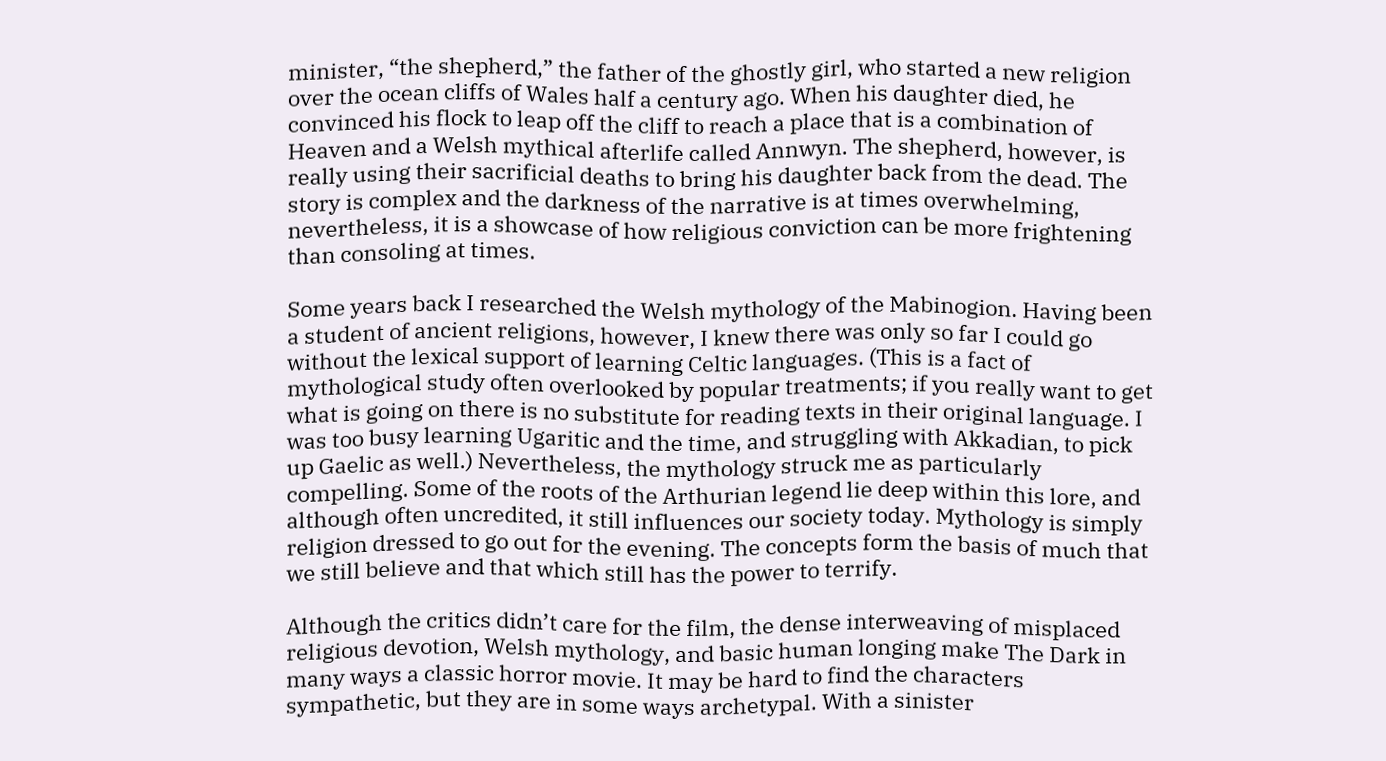minister, “the shepherd,” the father of the ghostly girl, who started a new religion over the ocean cliffs of Wales half a century ago. When his daughter died, he convinced his flock to leap off the cliff to reach a place that is a combination of Heaven and a Welsh mythical afterlife called Annwyn. The shepherd, however, is really using their sacrificial deaths to bring his daughter back from the dead. The story is complex and the darkness of the narrative is at times overwhelming, nevertheless, it is a showcase of how religious conviction can be more frightening than consoling at times.

Some years back I researched the Welsh mythology of the Mabinogion. Having been a student of ancient religions, however, I knew there was only so far I could go without the lexical support of learning Celtic languages. (This is a fact of mythological study often overlooked by popular treatments; if you really want to get what is going on there is no substitute for reading texts in their original language. I was too busy learning Ugaritic and the time, and struggling with Akkadian, to pick up Gaelic as well.) Nevertheless, the mythology struck me as particularly compelling. Some of the roots of the Arthurian legend lie deep within this lore, and although often uncredited, it still influences our society today. Mythology is simply religion dressed to go out for the evening. The concepts form the basis of much that we still believe and that which still has the power to terrify.

Although the critics didn’t care for the film, the dense interweaving of misplaced religious devotion, Welsh mythology, and basic human longing make The Dark in many ways a classic horror movie. It may be hard to find the characters sympathetic, but they are in some ways archetypal. With a sinister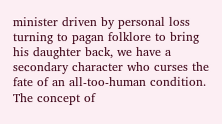minister driven by personal loss turning to pagan folklore to bring his daughter back, we have a secondary character who curses the fate of an all-too-human condition. The concept of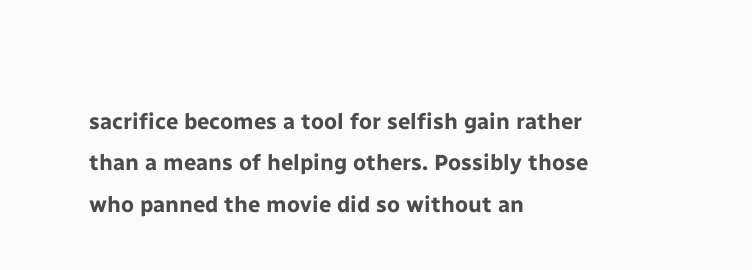sacrifice becomes a tool for selfish gain rather than a means of helping others. Possibly those who panned the movie did so without an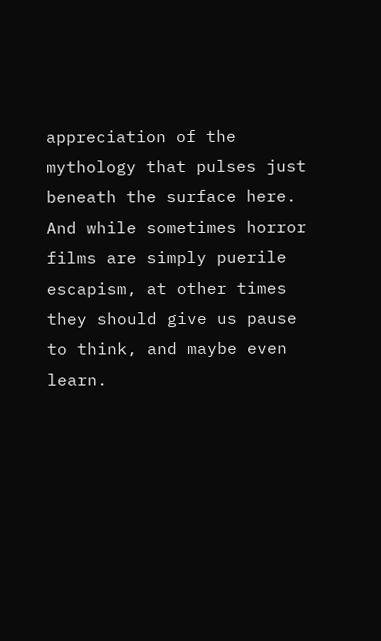appreciation of the mythology that pulses just beneath the surface here. And while sometimes horror films are simply puerile escapism, at other times they should give us pause to think, and maybe even learn.